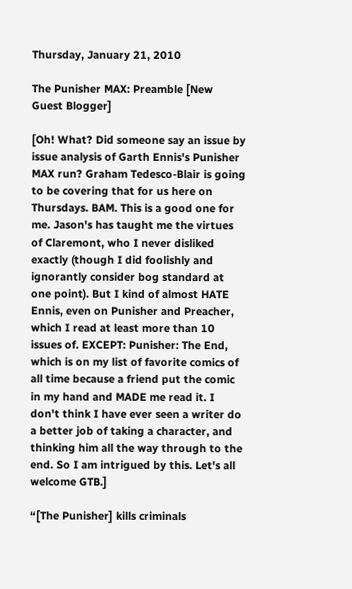Thursday, January 21, 2010

The Punisher MAX: Preamble [New Guest Blogger]

[Oh! What? Did someone say an issue by issue analysis of Garth Ennis's Punisher MAX run? Graham Tedesco-Blair is going to be covering that for us here on Thursdays. BAM. This is a good one for me. Jason's has taught me the virtues of Claremont, who I never disliked exactly (though I did foolishly and ignorantly consider bog standard at one point). But I kind of almost HATE Ennis, even on Punisher and Preacher, which I read at least more than 10 issues of. EXCEPT: Punisher: The End, which is on my list of favorite comics of all time because a friend put the comic in my hand and MADE me read it. I don't think I have ever seen a writer do a better job of taking a character, and thinking him all the way through to the end. So I am intrigued by this. Let's all welcome GTB.]

“[The Punisher] kills criminals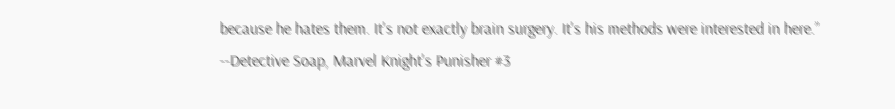because he hates them. It's not exactly brain surgery. It's his methods were interested in here.”
--Detective Soap, Marvel Knight's Punisher #3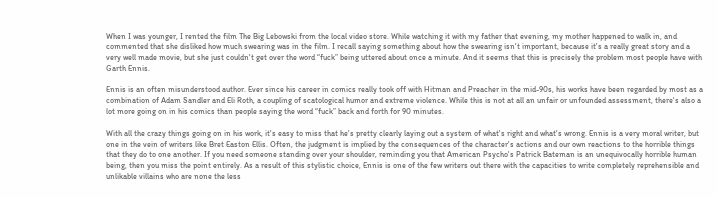When I was younger, I rented the film The Big Lebowski from the local video store. While watching it with my father that evening, my mother happened to walk in, and commented that she disliked how much swearing was in the film. I recall saying something about how the swearing isn't important, because it's a really great story and a very well made movie, but she just couldn't get over the word “fuck” being uttered about once a minute. And it seems that this is precisely the problem most people have with Garth Ennis.

Ennis is an often misunderstood author. Ever since his career in comics really took off with Hitman and Preacher in the mid-90s, his works have been regarded by most as a combination of Adam Sandler and Eli Roth, a coupling of scatological humor and extreme violence. While this is not at all an unfair or unfounded assessment, there's also a lot more going on in his comics than people saying the word “fuck” back and forth for 90 minutes.

With all the crazy things going on in his work, it's easy to miss that he's pretty clearly laying out a system of what's right and what's wrong. Ennis is a very moral writer, but one in the vein of writers like Bret Easton Ellis. Often, the judgment is implied by the consequences of the character's actions and our own reactions to the horrible things that they do to one another. If you need someone standing over your shoulder, reminding you that American Psycho's Patrick Bateman is an unequivocally horrible human being, then you miss the point entirely. As a result of this stylistic choice, Ennis is one of the few writers out there with the capacities to write completely reprehensible and unlikable villains who are none the less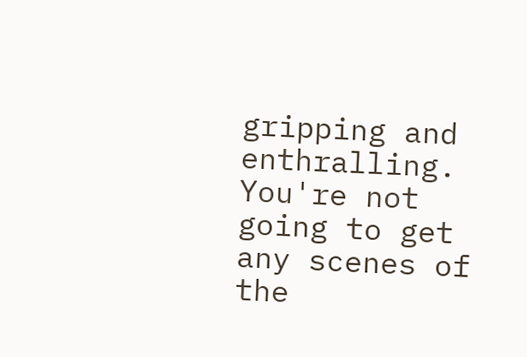gripping and enthralling. You're not going to get any scenes of the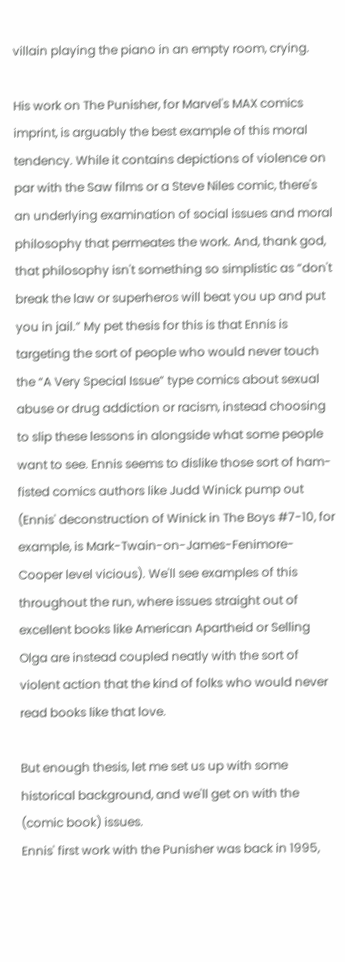villain playing the piano in an empty room, crying.

His work on The Punisher, for Marvel's MAX comics imprint, is arguably the best example of this moral tendency. While it contains depictions of violence on par with the Saw films or a Steve Niles comic, there's an underlying examination of social issues and moral philosophy that permeates the work. And, thank god, that philosophy isn't something so simplistic as “don't break the law or superheros will beat you up and put you in jail.” My pet thesis for this is that Ennis is targeting the sort of people who would never touch the “A Very Special Issue” type comics about sexual abuse or drug addiction or racism, instead choosing to slip these lessons in alongside what some people want to see. Ennis seems to dislike those sort of ham-fisted comics authors like Judd Winick pump out (Ennis' deconstruction of Winick in The Boys #7-10, for example, is Mark-Twain-on-James-Fenimore-Cooper level vicious). We'll see examples of this throughout the run, where issues straight out of excellent books like American Apartheid or Selling Olga are instead coupled neatly with the sort of violent action that the kind of folks who would never read books like that love.

But enough thesis, let me set us up with some historical background, and we'll get on with the (comic book) issues.
Ennis' first work with the Punisher was back in 1995,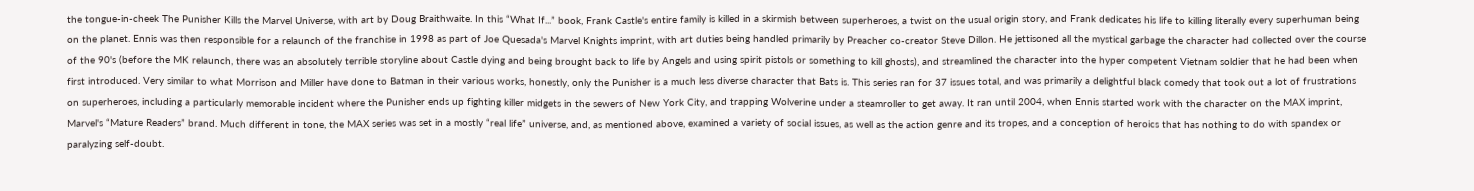the tongue-in-cheek The Punisher Kills the Marvel Universe, with art by Doug Braithwaite. In this “What If...” book, Frank Castle's entire family is killed in a skirmish between superheroes, a twist on the usual origin story, and Frank dedicates his life to killing literally every superhuman being on the planet. Ennis was then responsible for a relaunch of the franchise in 1998 as part of Joe Quesada's Marvel Knights imprint, with art duties being handled primarily by Preacher co-creator Steve Dillon. He jettisoned all the mystical garbage the character had collected over the course of the 90's (before the MK relaunch, there was an absolutely terrible storyline about Castle dying and being brought back to life by Angels and using spirit pistols or something to kill ghosts), and streamlined the character into the hyper competent Vietnam soldier that he had been when first introduced. Very similar to what Morrison and Miller have done to Batman in their various works, honestly, only the Punisher is a much less diverse character that Bats is. This series ran for 37 issues total, and was primarily a delightful black comedy that took out a lot of frustrations on superheroes, including a particularly memorable incident where the Punisher ends up fighting killer midgets in the sewers of New York City, and trapping Wolverine under a steamroller to get away. It ran until 2004, when Ennis started work with the character on the MAX imprint, Marvel's “Mature Readers” brand. Much different in tone, the MAX series was set in a mostly “real life” universe, and, as mentioned above, examined a variety of social issues, as well as the action genre and its tropes, and a conception of heroics that has nothing to do with spandex or paralyzing self-doubt.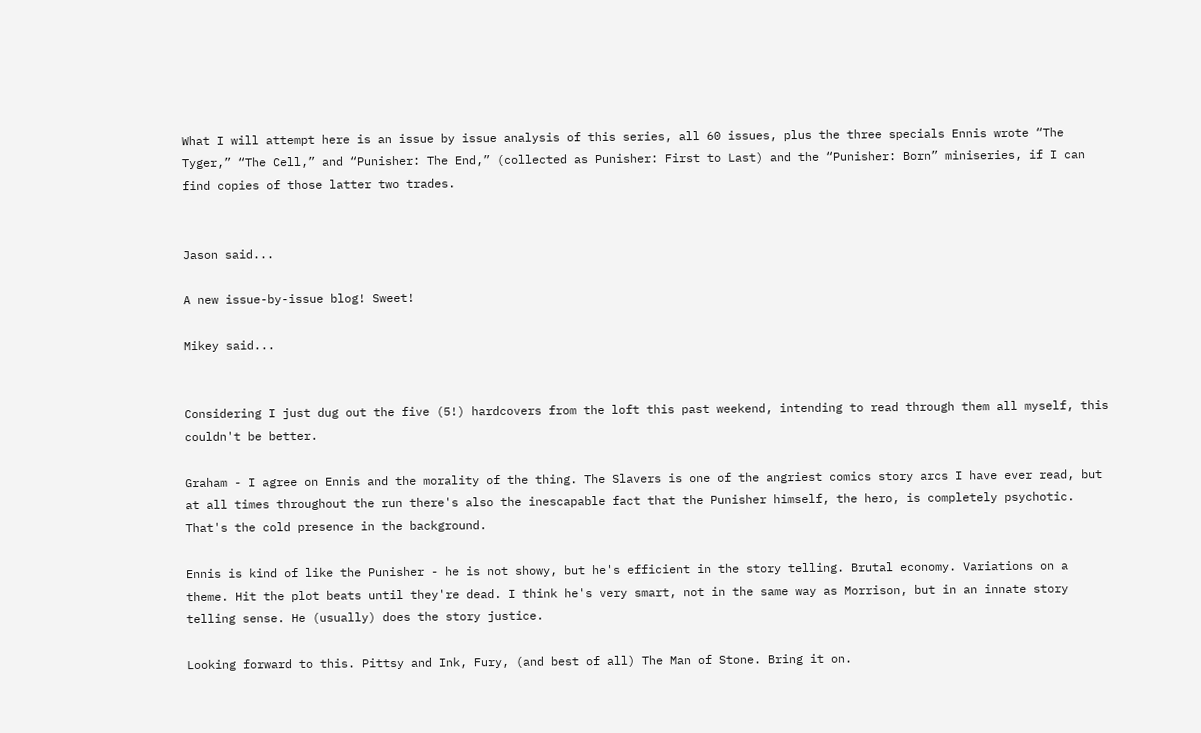What I will attempt here is an issue by issue analysis of this series, all 60 issues, plus the three specials Ennis wrote “The Tyger,” “The Cell,” and “Punisher: The End,” (collected as Punisher: First to Last) and the “Punisher: Born” miniseries, if I can find copies of those latter two trades.


Jason said...

A new issue-by-issue blog! Sweet!

Mikey said...


Considering I just dug out the five (5!) hardcovers from the loft this past weekend, intending to read through them all myself, this couldn't be better.

Graham - I agree on Ennis and the morality of the thing. The Slavers is one of the angriest comics story arcs I have ever read, but at all times throughout the run there's also the inescapable fact that the Punisher himself, the hero, is completely psychotic. That's the cold presence in the background.

Ennis is kind of like the Punisher - he is not showy, but he's efficient in the story telling. Brutal economy. Variations on a theme. Hit the plot beats until they're dead. I think he's very smart, not in the same way as Morrison, but in an innate story telling sense. He (usually) does the story justice.

Looking forward to this. Pittsy and Ink, Fury, (and best of all) The Man of Stone. Bring it on.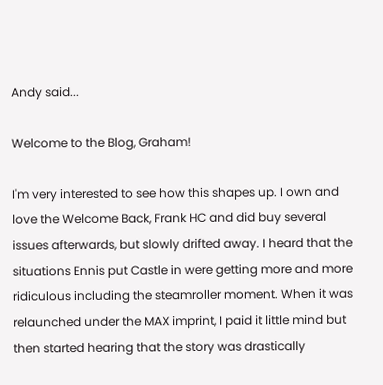Andy said...

Welcome to the Blog, Graham!

I'm very interested to see how this shapes up. I own and love the Welcome Back, Frank HC and did buy several issues afterwards, but slowly drifted away. I heard that the situations Ennis put Castle in were getting more and more ridiculous including the steamroller moment. When it was relaunched under the MAX imprint, I paid it little mind but then started hearing that the story was drastically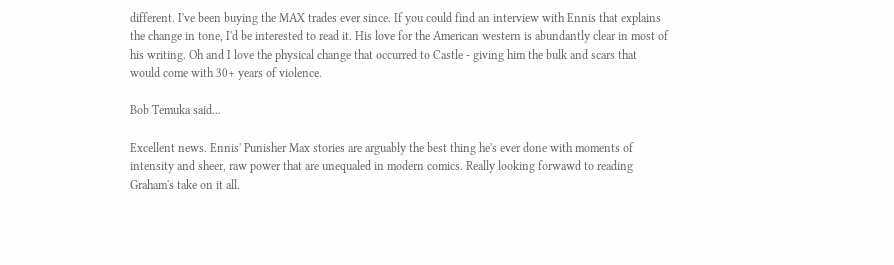different. I've been buying the MAX trades ever since. If you could find an interview with Ennis that explains the change in tone, I'd be interested to read it. His love for the American western is abundantly clear in most of his writing. Oh and I love the physical change that occurred to Castle - giving him the bulk and scars that would come with 30+ years of violence.

Bob Temuka said...

Excellent news. Ennis' Punisher Max stories are arguably the best thing he's ever done with moments of intensity and sheer, raw power that are unequaled in modern comics. Really looking forwawd to reading Graham's take on it all.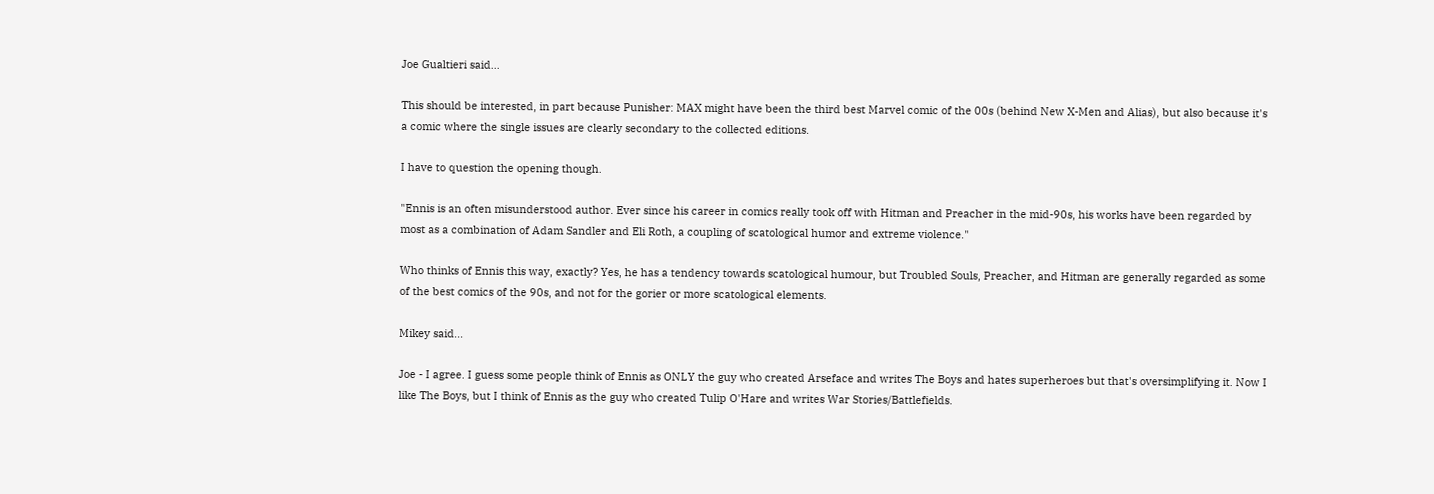Joe Gualtieri said...

This should be interested, in part because Punisher: MAX might have been the third best Marvel comic of the 00s (behind New X-Men and Alias), but also because it's a comic where the single issues are clearly secondary to the collected editions.

I have to question the opening though.

"Ennis is an often misunderstood author. Ever since his career in comics really took off with Hitman and Preacher in the mid-90s, his works have been regarded by most as a combination of Adam Sandler and Eli Roth, a coupling of scatological humor and extreme violence."

Who thinks of Ennis this way, exactly? Yes, he has a tendency towards scatological humour, but Troubled Souls, Preacher, and Hitman are generally regarded as some of the best comics of the 90s, and not for the gorier or more scatological elements.

Mikey said...

Joe - I agree. I guess some people think of Ennis as ONLY the guy who created Arseface and writes The Boys and hates superheroes but that's oversimplifying it. Now I like The Boys, but I think of Ennis as the guy who created Tulip O'Hare and writes War Stories/Battlefields.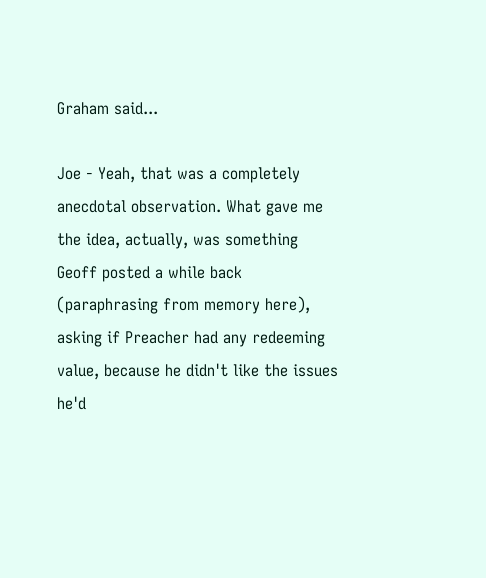Graham said...

Joe - Yeah, that was a completely anecdotal observation. What gave me the idea, actually, was something Geoff posted a while back (paraphrasing from memory here), asking if Preacher had any redeeming value, because he didn't like the issues he'd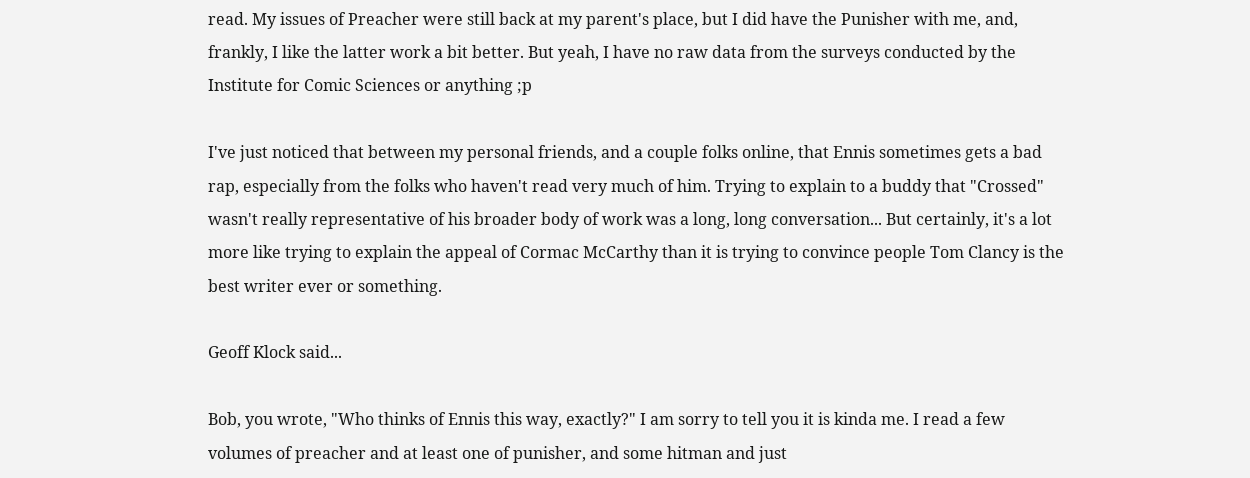read. My issues of Preacher were still back at my parent's place, but I did have the Punisher with me, and, frankly, I like the latter work a bit better. But yeah, I have no raw data from the surveys conducted by the Institute for Comic Sciences or anything ;p

I've just noticed that between my personal friends, and a couple folks online, that Ennis sometimes gets a bad rap, especially from the folks who haven't read very much of him. Trying to explain to a buddy that "Crossed" wasn't really representative of his broader body of work was a long, long conversation... But certainly, it's a lot more like trying to explain the appeal of Cormac McCarthy than it is trying to convince people Tom Clancy is the best writer ever or something.

Geoff Klock said...

Bob, you wrote, "Who thinks of Ennis this way, exactly?" I am sorry to tell you it is kinda me. I read a few volumes of preacher and at least one of punisher, and some hitman and just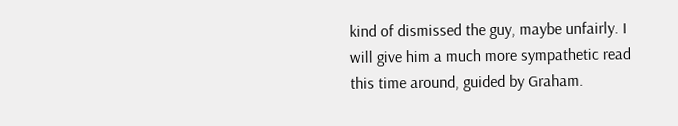kind of dismissed the guy, maybe unfairly. I will give him a much more sympathetic read this time around, guided by Graham.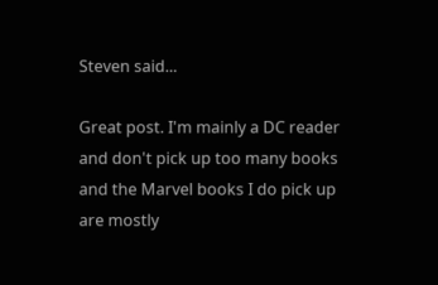Steven said...

Great post. I'm mainly a DC reader and don't pick up too many books and the Marvel books I do pick up are mostly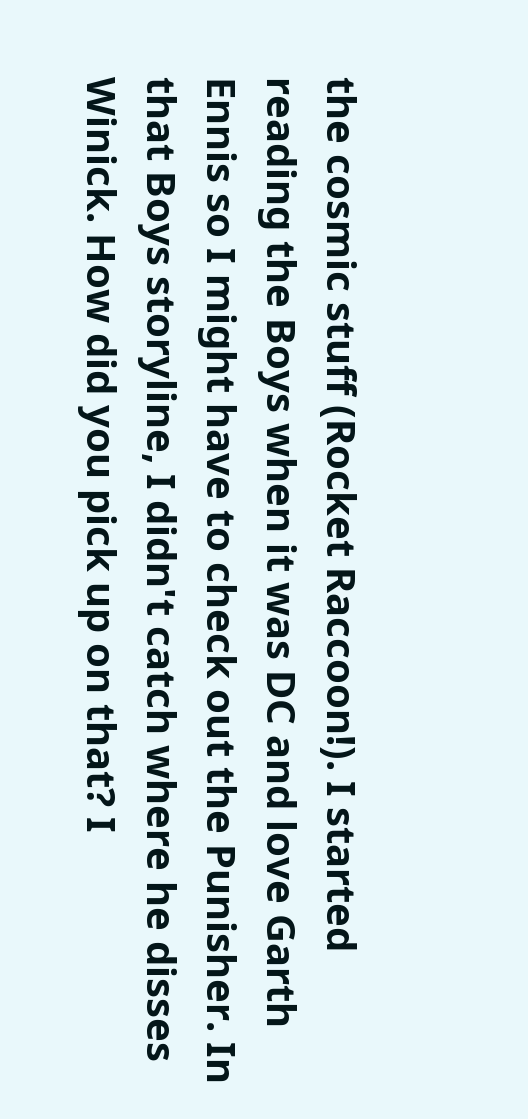the cosmic stuff (Rocket Raccoon!). I started reading the Boys when it was DC and love Garth Ennis so I might have to check out the Punisher. In that Boys storyline, I didn't catch where he disses Winick. How did you pick up on that? I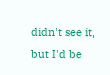didn't see it, but I'd be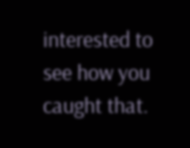interested to see how you caught that.